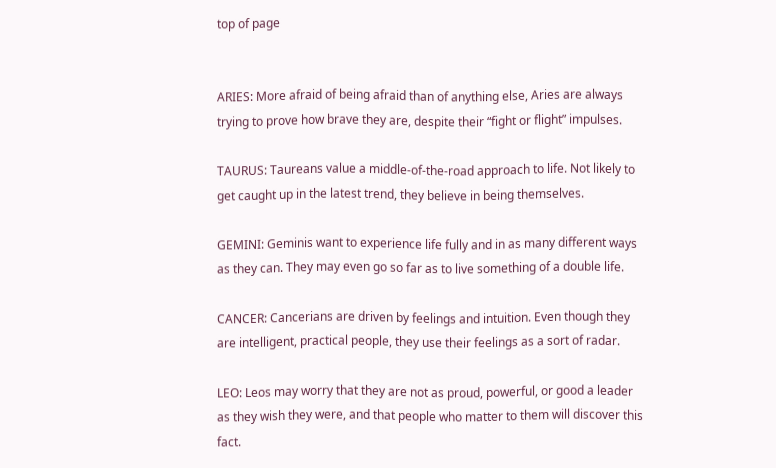top of page


ARIES: More afraid of being afraid than of anything else, Aries are always trying to prove how brave they are, despite their “fight or flight” impulses.

TAURUS: Taureans value a middle-of-the-road approach to life. Not likely to get caught up in the latest trend, they believe in being themselves.

GEMINI: Geminis want to experience life fully and in as many different ways as they can. They may even go so far as to live something of a double life.

CANCER: Cancerians are driven by feelings and intuition. Even though they are intelligent, practical people, they use their feelings as a sort of radar.

LEO: Leos may worry that they are not as proud, powerful, or good a leader as they wish they were, and that people who matter to them will discover this fact.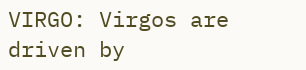VIRGO: Virgos are driven by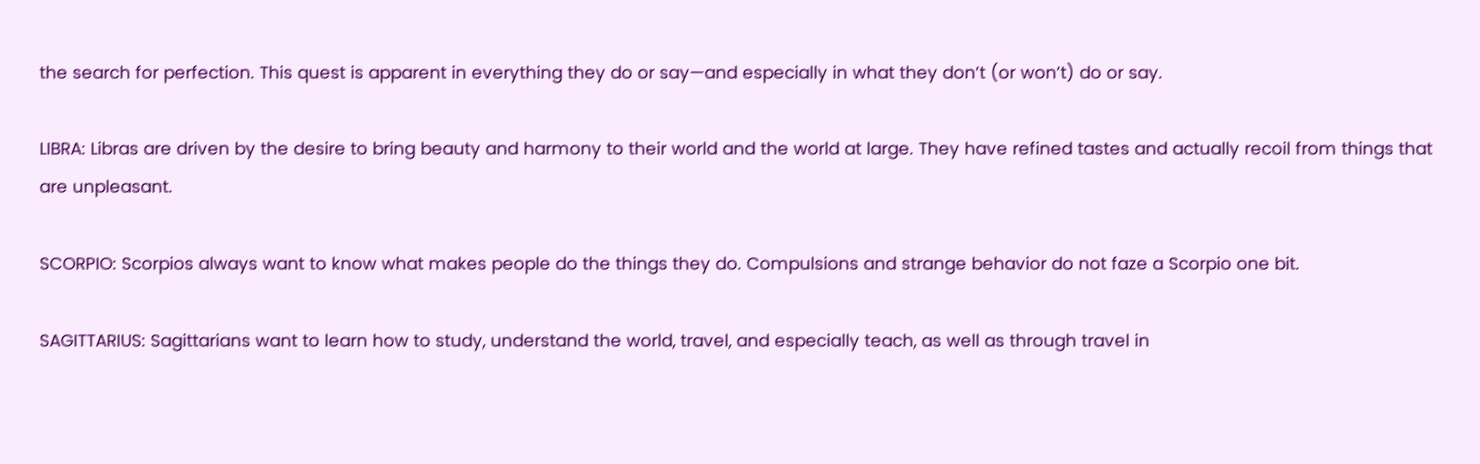the search for perfection. This quest is apparent in everything they do or say—and especially in what they don’t (or won’t) do or say.

LIBRA: Libras are driven by the desire to bring beauty and harmony to their world and the world at large. They have refined tastes and actually recoil from things that are unpleasant.

SCORPIO: Scorpios always want to know what makes people do the things they do. Compulsions and strange behavior do not faze a Scorpio one bit.

SAGITTARIUS: Sagittarians want to learn how to study, understand the world, travel, and especially teach, as well as through travel in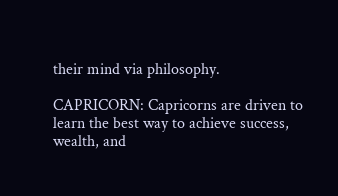their mind via philosophy.

CAPRICORN: Capricorns are driven to learn the best way to achieve success, wealth, and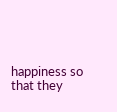happiness so that they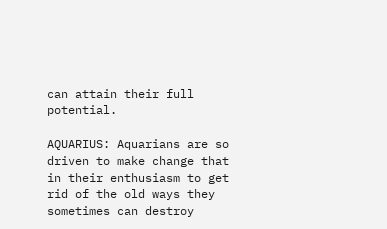can attain their full potential.

AQUARIUS: Aquarians are so driven to make change that in their enthusiasm to get rid of the old ways they sometimes can destroy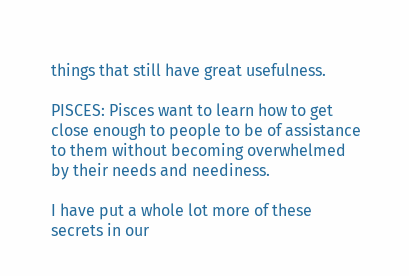things that still have great usefulness.

PISCES: Pisces want to learn how to get close enough to people to be of assistance to them without becoming overwhelmed by their needs and neediness.

I have put a whole lot more of these secrets in our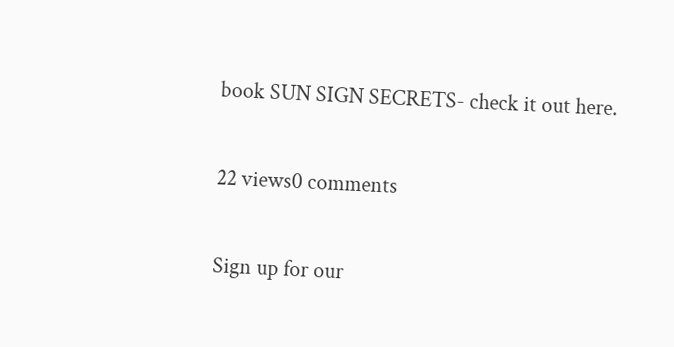book SUN SIGN SECRETS- check it out here.

22 views0 comments

Sign up for our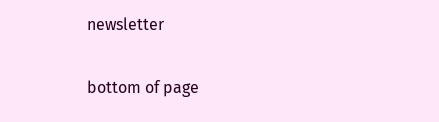newsletter

bottom of page